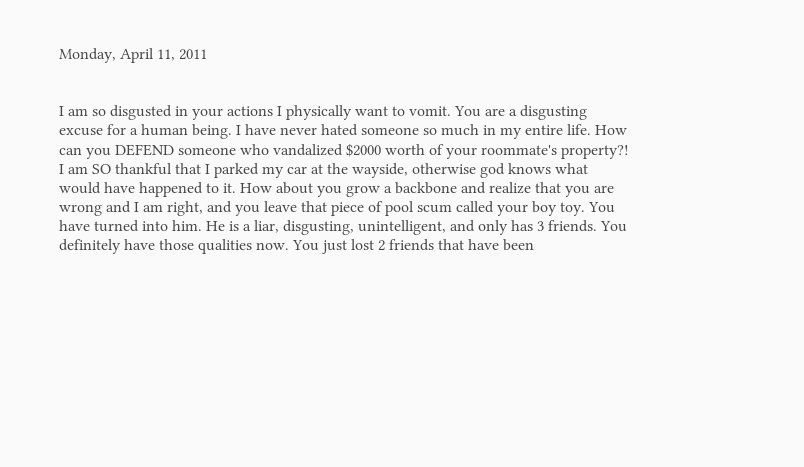Monday, April 11, 2011


I am so disgusted in your actions I physically want to vomit. You are a disgusting excuse for a human being. I have never hated someone so much in my entire life. How can you DEFEND someone who vandalized $2000 worth of your roommate's property?! I am SO thankful that I parked my car at the wayside, otherwise god knows what would have happened to it. How about you grow a backbone and realize that you are wrong and I am right, and you leave that piece of pool scum called your boy toy. You have turned into him. He is a liar, disgusting, unintelligent, and only has 3 friends. You definitely have those qualities now. You just lost 2 friends that have been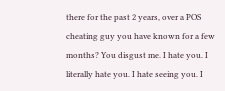there for the past 2 years, over a POS cheating guy you have known for a few months? You disgust me. I hate you. I literally hate you. I hate seeing you. I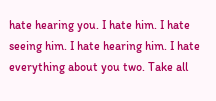hate hearing you. I hate him. I hate seeing him. I hate hearing him. I hate everything about you two. Take all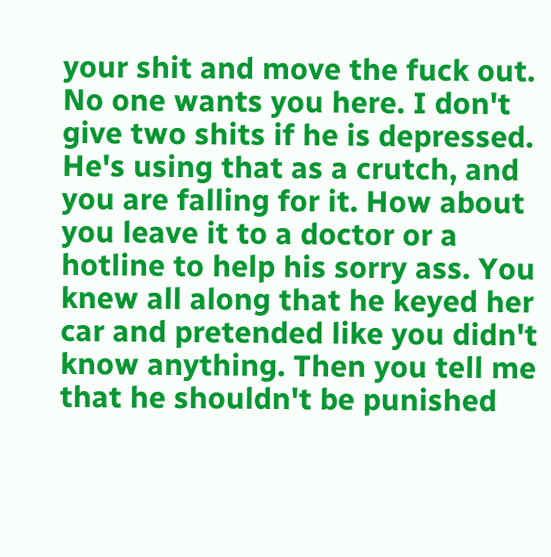your shit and move the fuck out. No one wants you here. I don't give two shits if he is depressed. He's using that as a crutch, and you are falling for it. How about you leave it to a doctor or a hotline to help his sorry ass. You knew all along that he keyed her car and pretended like you didn't know anything. Then you tell me that he shouldn't be punished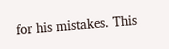for his mistakes. This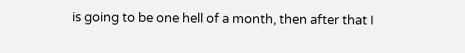is going to be one hell of a month, then after that I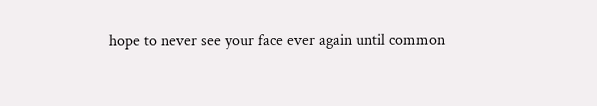hope to never see your face ever again until common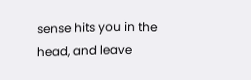sense hits you in the head, and leave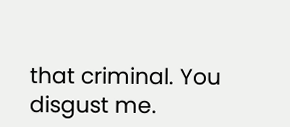that criminal. You disgust me.